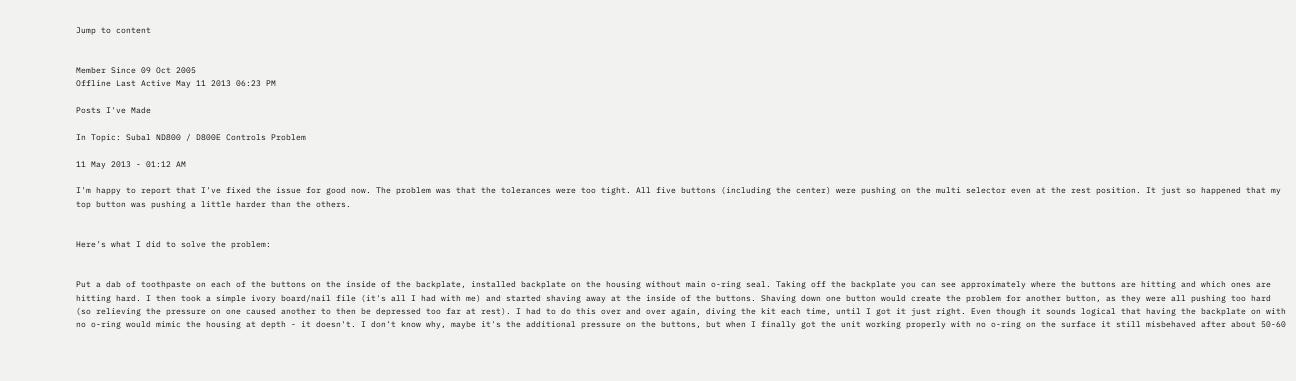Jump to content


Member Since 09 Oct 2005
Offline Last Active May 11 2013 06:23 PM

Posts I've Made

In Topic: Subal ND800 / D800E Controls Problem

11 May 2013 - 01:12 AM

I'm happy to report that I've fixed the issue for good now. The problem was that the tolerances were too tight. All five buttons (including the center) were pushing on the multi selector even at the rest position. It just so happened that my top button was pushing a little harder than the others.


Here's what I did to solve the problem:


Put a dab of toothpaste on each of the buttons on the inside of the backplate, installed backplate on the housing without main o-ring seal. Taking off the backplate you can see approximately where the buttons are hitting and which ones are hitting hard. I then took a simple ivory board/nail file (it's all I had with me) and started shaving away at the inside of the buttons. Shaving down one button would create the problem for another button, as they were all pushing too hard (so relieving the pressure on one caused another to then be depressed too far at rest). I had to do this over and over again, diving the kit each time, until I got it just right. Even though it sounds logical that having the backplate on with no o-ring would mimic the housing at depth - it doesn't. I don't know why, maybe it's the additional pressure on the buttons, but when I finally got the unit working properly with no o-ring on the surface it still misbehaved after about 50-60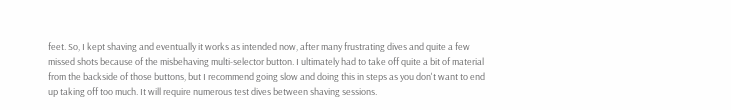feet. So, I kept shaving and eventually it works as intended now, after many frustrating dives and quite a few missed shots because of the misbehaving multi-selector button. I ultimately had to take off quite a bit of material from the backside of those buttons, but I recommend going slow and doing this in steps as you don't want to end up taking off too much. It will require numerous test dives between shaving sessions.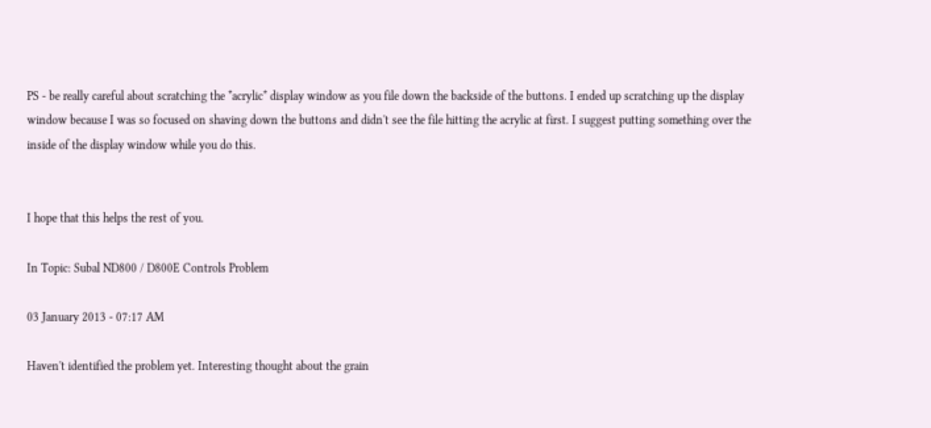PS - be really careful about scratching the *acrylic* display window as you file down the backside of the buttons. I ended up scratching up the display window because I was so focused on shaving down the buttons and didn't see the file hitting the acrylic at first. I suggest putting something over the inside of the display window while you do this.


I hope that this helps the rest of you.

In Topic: Subal ND800 / D800E Controls Problem

03 January 2013 - 07:17 AM

Haven't identified the problem yet. Interesting thought about the grain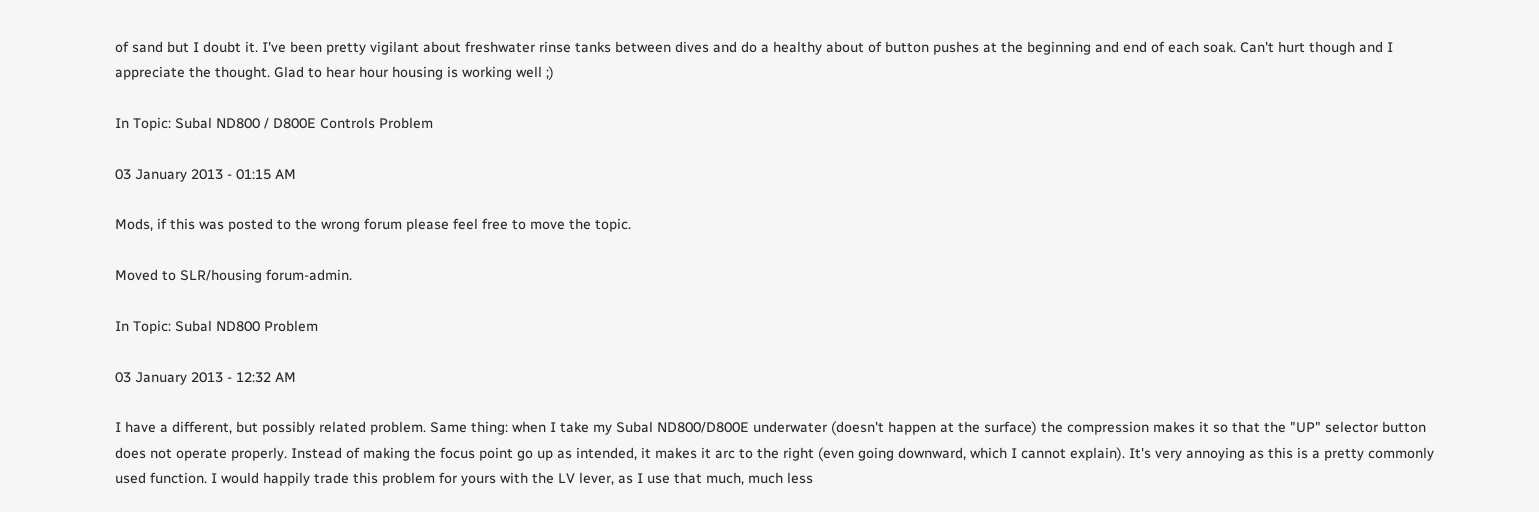of sand but I doubt it. I've been pretty vigilant about freshwater rinse tanks between dives and do a healthy about of button pushes at the beginning and end of each soak. Can't hurt though and I appreciate the thought. Glad to hear hour housing is working well ;)

In Topic: Subal ND800 / D800E Controls Problem

03 January 2013 - 01:15 AM

Mods, if this was posted to the wrong forum please feel free to move the topic.

Moved to SLR/housing forum-admin.

In Topic: Subal ND800 Problem

03 January 2013 - 12:32 AM

I have a different, but possibly related problem. Same thing: when I take my Subal ND800/D800E underwater (doesn't happen at the surface) the compression makes it so that the "UP" selector button does not operate properly. Instead of making the focus point go up as intended, it makes it arc to the right (even going downward, which I cannot explain). It's very annoying as this is a pretty commonly used function. I would happily trade this problem for yours with the LV lever, as I use that much, much less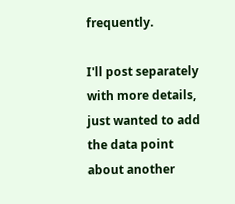frequently.

I'll post separately with more details, just wanted to add the data point about another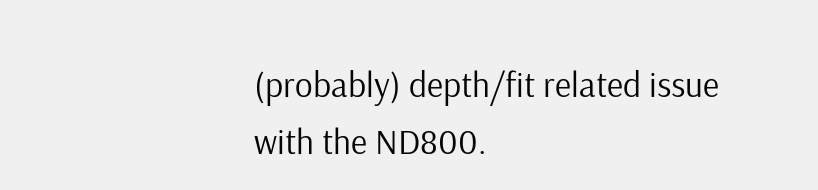(probably) depth/fit related issue with the ND800.